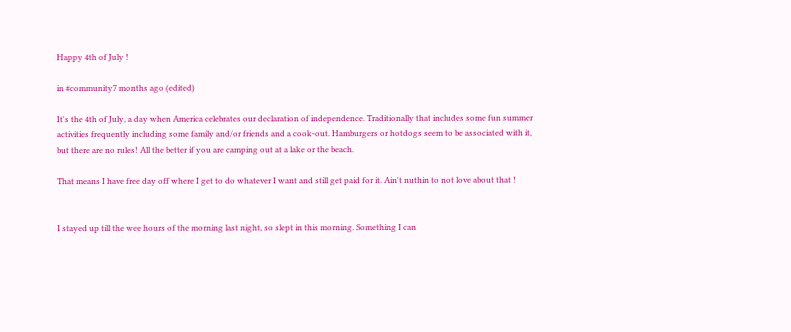Happy 4th of July !

in #community7 months ago (edited)

It's the 4th of July, a day when America celebrates our declaration of independence. Traditionally that includes some fun summer activities frequently including some family and/or friends and a cook-out. Hamburgers or hotdogs seem to be associated with it, but there are no rules! All the better if you are camping out at a lake or the beach.

That means I have free day off where I get to do whatever I want and still get paid for it. Ain't nuthin to not love about that !


I stayed up till the wee hours of the morning last night, so slept in this morning. Something I can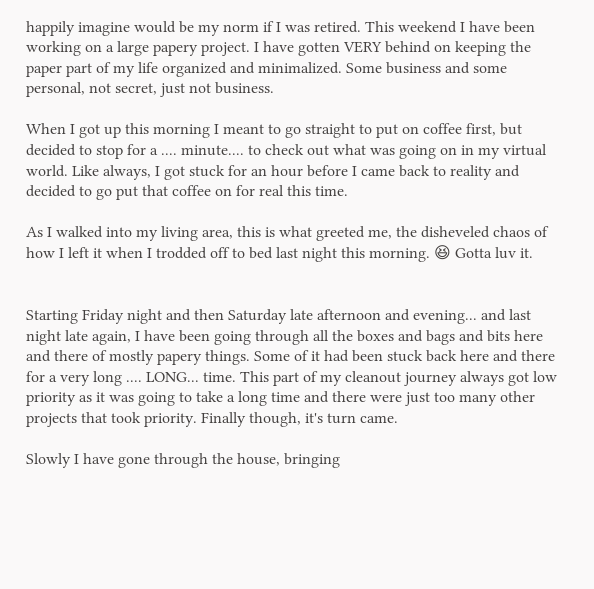happily imagine would be my norm if I was retired. This weekend I have been working on a large papery project. I have gotten VERY behind on keeping the paper part of my life organized and minimalized. Some business and some personal, not secret, just not business.

When I got up this morning I meant to go straight to put on coffee first, but decided to stop for a .... minute.... to check out what was going on in my virtual world. Like always, I got stuck for an hour before I came back to reality and decided to go put that coffee on for real this time.

As I walked into my living area, this is what greeted me, the disheveled chaos of how I left it when I trodded off to bed last night this morning. 😆 Gotta luv it.


Starting Friday night and then Saturday late afternoon and evening... and last night late again, I have been going through all the boxes and bags and bits here and there of mostly papery things. Some of it had been stuck back here and there for a very long .... LONG... time. This part of my cleanout journey always got low priority as it was going to take a long time and there were just too many other projects that took priority. Finally though, it's turn came.

Slowly I have gone through the house, bringing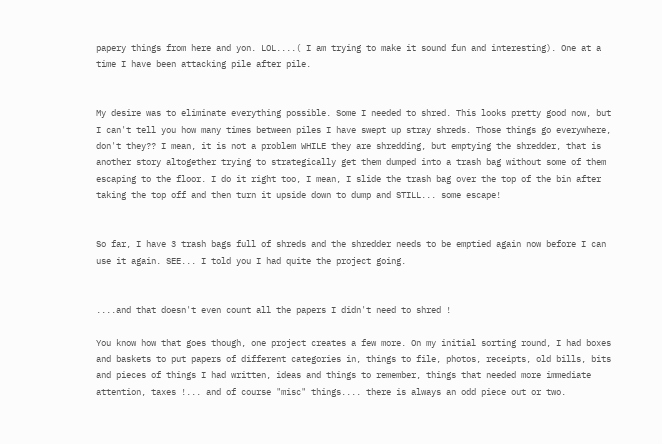papery things from here and yon. LOL....( I am trying to make it sound fun and interesting). One at a time I have been attacking pile after pile.


My desire was to eliminate everything possible. Some I needed to shred. This looks pretty good now, but I can't tell you how many times between piles I have swept up stray shreds. Those things go everywhere, don't they?? I mean, it is not a problem WHILE they are shredding, but emptying the shredder, that is another story altogether trying to strategically get them dumped into a trash bag without some of them escaping to the floor. I do it right too, I mean, I slide the trash bag over the top of the bin after taking the top off and then turn it upside down to dump and STILL... some escape!


So far, I have 3 trash bags full of shreds and the shredder needs to be emptied again now before I can use it again. SEE... I told you I had quite the project going.


....and that doesn't even count all the papers I didn't need to shred !

You know how that goes though, one project creates a few more. On my initial sorting round, I had boxes and baskets to put papers of different categories in, things to file, photos, receipts, old bills, bits and pieces of things I had written, ideas and things to remember, things that needed more immediate attention, taxes !... and of course "misc" things.... there is always an odd piece out or two.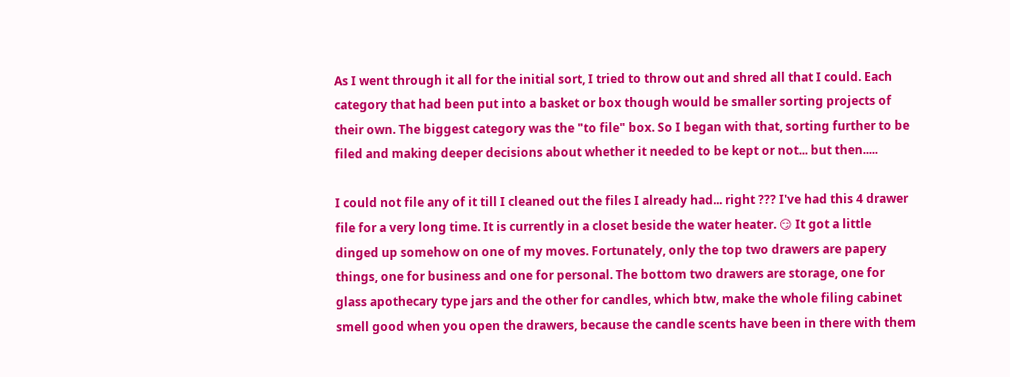As I went through it all for the initial sort, I tried to throw out and shred all that I could. Each category that had been put into a basket or box though would be smaller sorting projects of their own. The biggest category was the "to file" box. So I began with that, sorting further to be filed and making deeper decisions about whether it needed to be kept or not... but then.....

I could not file any of it till I cleaned out the files I already had... right ??? I've had this 4 drawer file for a very long time. It is currently in a closet beside the water heater. 😏 It got a little dinged up somehow on one of my moves. Fortunately, only the top two drawers are papery things, one for business and one for personal. The bottom two drawers are storage, one for glass apothecary type jars and the other for candles, which btw, make the whole filing cabinet smell good when you open the drawers, because the candle scents have been in there with them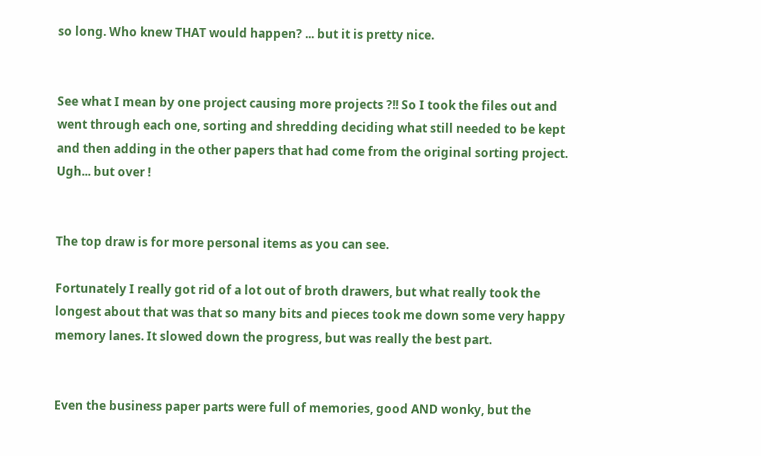so long. Who knew THAT would happen? ... but it is pretty nice.


See what I mean by one project causing more projects ?!! So I took the files out and went through each one, sorting and shredding deciding what still needed to be kept and then adding in the other papers that had come from the original sorting project. Ugh... but over !


The top draw is for more personal items as you can see.

Fortunately I really got rid of a lot out of broth drawers, but what really took the longest about that was that so many bits and pieces took me down some very happy memory lanes. It slowed down the progress, but was really the best part.


Even the business paper parts were full of memories, good AND wonky, but the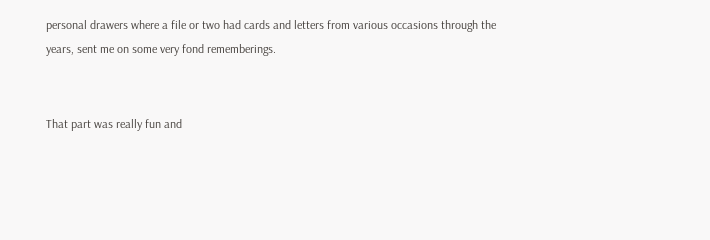personal drawers where a file or two had cards and letters from various occasions through the years, sent me on some very fond rememberings.


That part was really fun and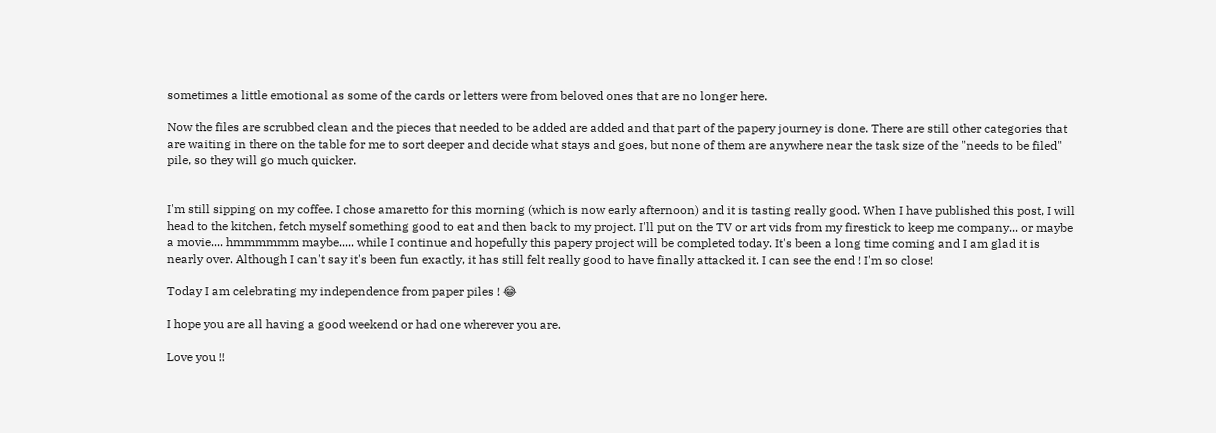sometimes a little emotional as some of the cards or letters were from beloved ones that are no longer here.

Now the files are scrubbed clean and the pieces that needed to be added are added and that part of the papery journey is done. There are still other categories that are waiting in there on the table for me to sort deeper and decide what stays and goes, but none of them are anywhere near the task size of the "needs to be filed" pile, so they will go much quicker.


I'm still sipping on my coffee. I chose amaretto for this morning (which is now early afternoon) and it is tasting really good. When I have published this post, I will head to the kitchen, fetch myself something good to eat and then back to my project. I'll put on the TV or art vids from my firestick to keep me company... or maybe a movie.... hmmmmmm maybe..... while I continue and hopefully this papery project will be completed today. It's been a long time coming and I am glad it is nearly over. Although I can't say it's been fun exactly, it has still felt really good to have finally attacked it. I can see the end ! I'm so close!

Today I am celebrating my independence from paper piles ! 😂

I hope you are all having a good weekend or had one wherever you are.

Love you !!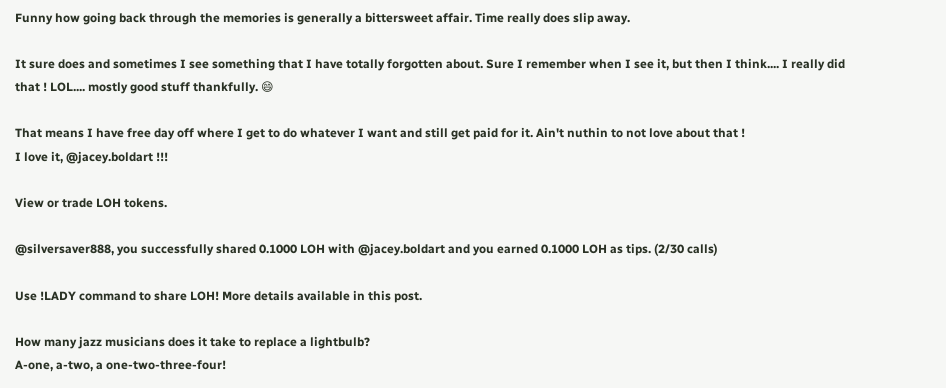Funny how going back through the memories is generally a bittersweet affair. Time really does slip away.

It sure does and sometimes I see something that I have totally forgotten about. Sure I remember when I see it, but then I think.... I really did that ! LOL.... mostly good stuff thankfully. 😄

That means I have free day off where I get to do whatever I want and still get paid for it. Ain't nuthin to not love about that !
I love it, @jacey.boldart !!!

View or trade LOH tokens.

@silversaver888, you successfully shared 0.1000 LOH with @jacey.boldart and you earned 0.1000 LOH as tips. (2/30 calls)

Use !LADY command to share LOH! More details available in this post.

How many jazz musicians does it take to replace a lightbulb?
A-one, a-two, a one-two-three-four!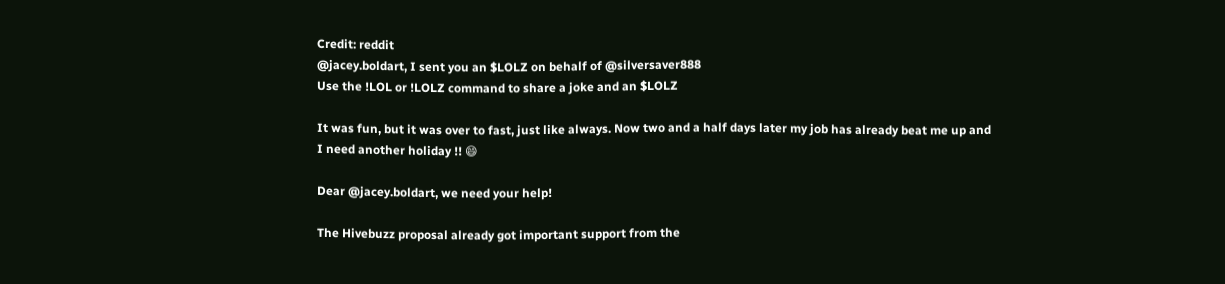Credit: reddit
@jacey.boldart, I sent you an $LOLZ on behalf of @silversaver888
Use the !LOL or !LOLZ command to share a joke and an $LOLZ

It was fun, but it was over to fast, just like always. Now two and a half days later my job has already beat me up and I need another holiday !! 😄

Dear @jacey.boldart, we need your help!

The Hivebuzz proposal already got important support from the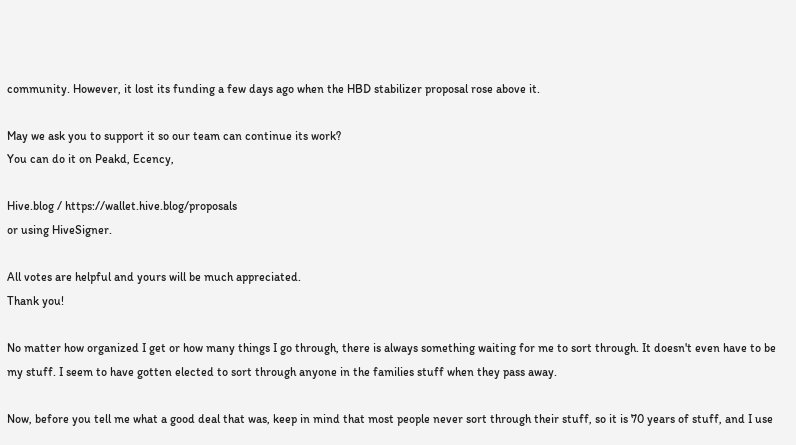community. However, it lost its funding a few days ago when the HBD stabilizer proposal rose above it.

May we ask you to support it so our team can continue its work?
You can do it on Peakd, Ecency,

Hive.blog / https://wallet.hive.blog/proposals
or using HiveSigner.

All votes are helpful and yours will be much appreciated.
Thank you!

No matter how organized I get or how many things I go through, there is always something waiting for me to sort through. It doesn't even have to be my stuff. I seem to have gotten elected to sort through anyone in the families stuff when they pass away.

Now, before you tell me what a good deal that was, keep in mind that most people never sort through their stuff, so it is 70 years of stuff, and I use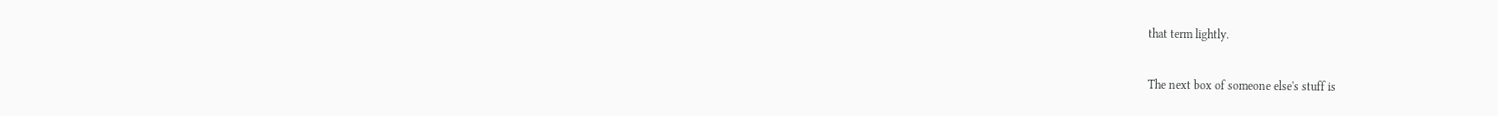that term lightly.

The next box of someone else's stuff is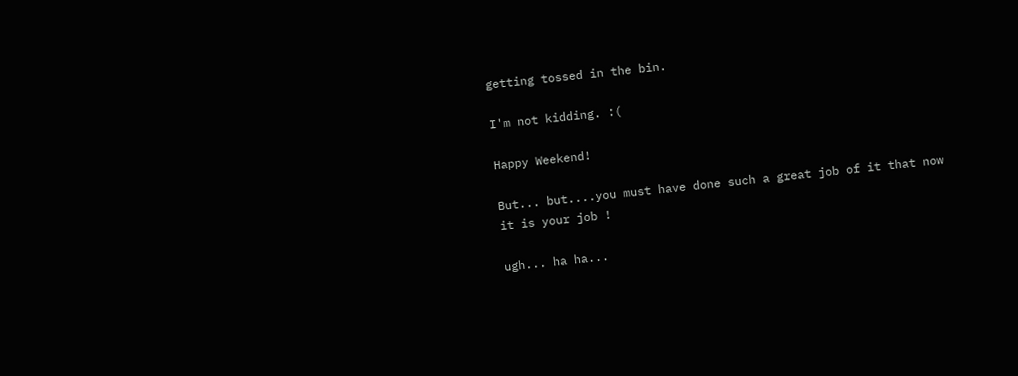getting tossed in the bin.

I'm not kidding. :(

Happy Weekend!

But... but....you must have done such a great job of it that now it is your job !

ugh... ha ha...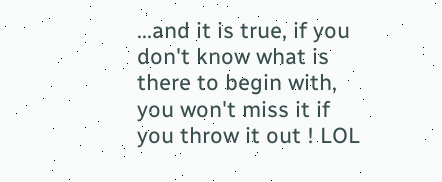...and it is true, if you don't know what is there to begin with, you won't miss it if you throw it out ! LOL